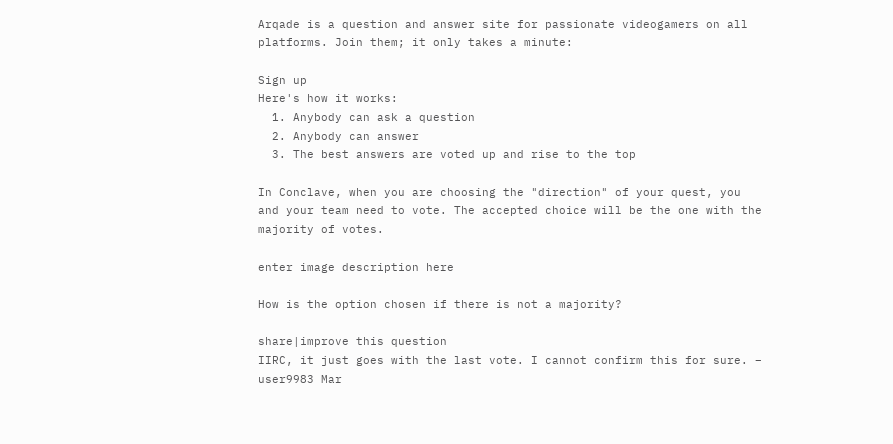Arqade is a question and answer site for passionate videogamers on all platforms. Join them; it only takes a minute:

Sign up
Here's how it works:
  1. Anybody can ask a question
  2. Anybody can answer
  3. The best answers are voted up and rise to the top

In Conclave, when you are choosing the "direction" of your quest, you and your team need to vote. The accepted choice will be the one with the majority of votes.

enter image description here

How is the option chosen if there is not a majority?

share|improve this question
IIRC, it just goes with the last vote. I cannot confirm this for sure. – user9983 Mar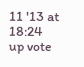11 '13 at 18:24
up vote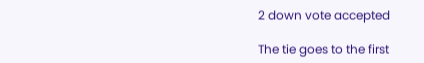2 down vote accepted

The tie goes to the first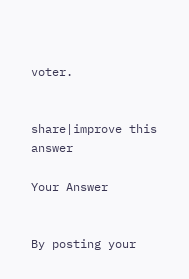voter.


share|improve this answer

Your Answer


By posting your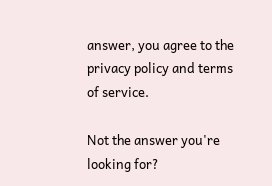answer, you agree to the privacy policy and terms of service.

Not the answer you're looking for?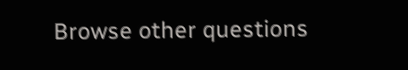Browse other questions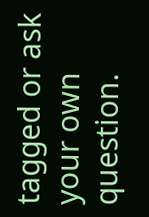tagged or ask your own question.